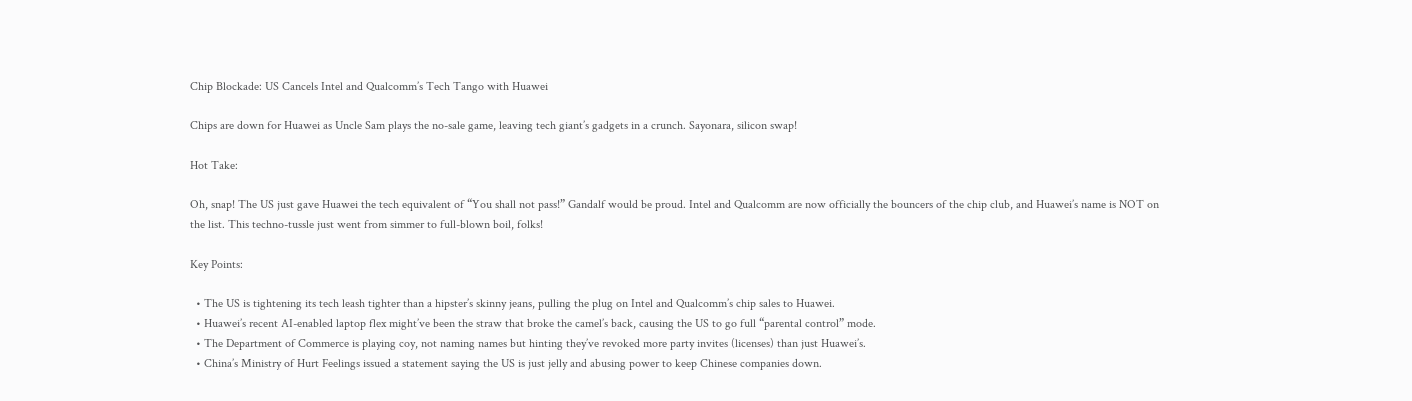Chip Blockade: US Cancels Intel and Qualcomm’s Tech Tango with Huawei

Chips are down for Huawei as Uncle Sam plays the no-sale game, leaving tech giant’s gadgets in a crunch. Sayonara, silicon swap!

Hot Take:

Oh, snap! The US just gave Huawei the tech equivalent of “You shall not pass!” Gandalf would be proud. Intel and Qualcomm are now officially the bouncers of the chip club, and Huawei’s name is NOT on the list. This techno-tussle just went from simmer to full-blown boil, folks!

Key Points:

  • The US is tightening its tech leash tighter than a hipster’s skinny jeans, pulling the plug on Intel and Qualcomm’s chip sales to Huawei.
  • Huawei’s recent AI-enabled laptop flex might’ve been the straw that broke the camel’s back, causing the US to go full “parental control” mode.
  • The Department of Commerce is playing coy, not naming names but hinting they’ve revoked more party invites (licenses) than just Huawei’s.
  • China’s Ministry of Hurt Feelings issued a statement saying the US is just jelly and abusing power to keep Chinese companies down.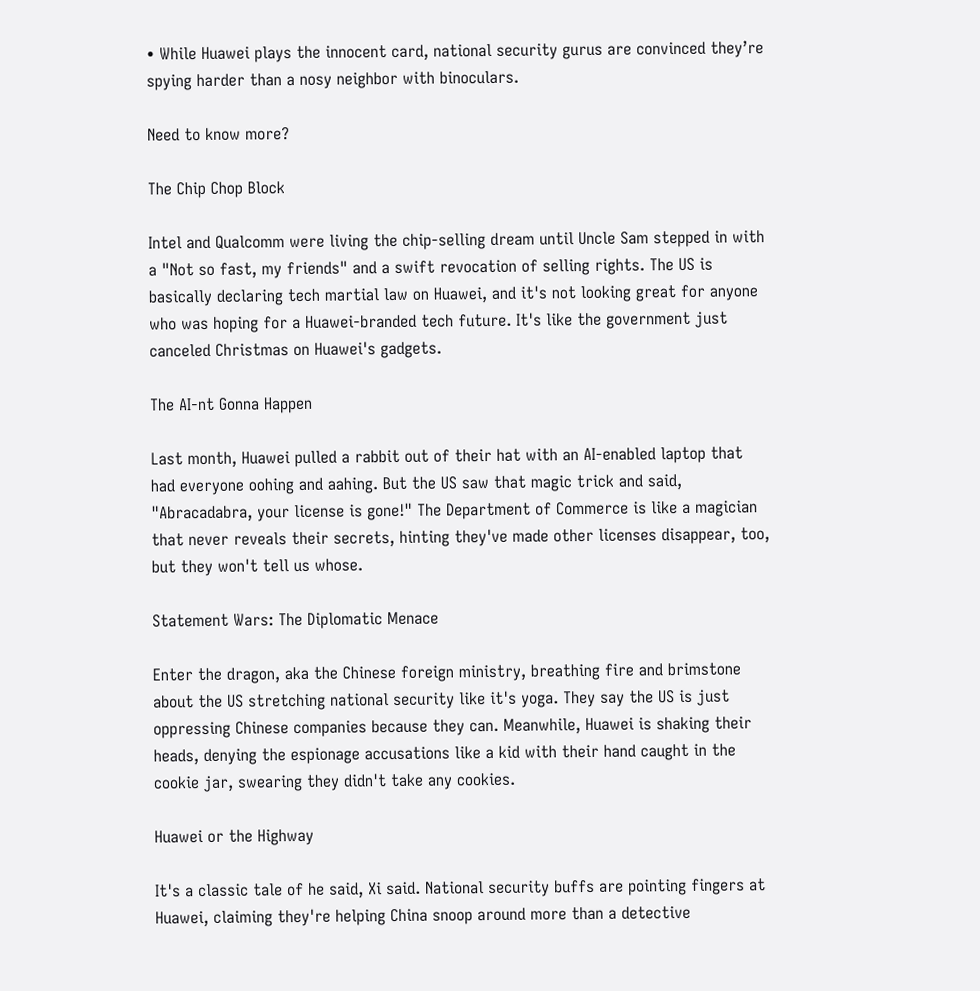• While Huawei plays the innocent card, national security gurus are convinced they’re spying harder than a nosy neighbor with binoculars.

Need to know more?

The Chip Chop Block

Intel and Qualcomm were living the chip-selling dream until Uncle Sam stepped in with a "Not so fast, my friends" and a swift revocation of selling rights. The US is basically declaring tech martial law on Huawei, and it's not looking great for anyone who was hoping for a Huawei-branded tech future. It's like the government just canceled Christmas on Huawei's gadgets.

The AI-nt Gonna Happen

Last month, Huawei pulled a rabbit out of their hat with an AI-enabled laptop that had everyone oohing and aahing. But the US saw that magic trick and said, "Abracadabra, your license is gone!" The Department of Commerce is like a magician that never reveals their secrets, hinting they've made other licenses disappear, too, but they won't tell us whose.

Statement Wars: The Diplomatic Menace

Enter the dragon, aka the Chinese foreign ministry, breathing fire and brimstone about the US stretching national security like it's yoga. They say the US is just oppressing Chinese companies because they can. Meanwhile, Huawei is shaking their heads, denying the espionage accusations like a kid with their hand caught in the cookie jar, swearing they didn't take any cookies.

Huawei or the Highway

It's a classic tale of he said, Xi said. National security buffs are pointing fingers at Huawei, claiming they're helping China snoop around more than a detective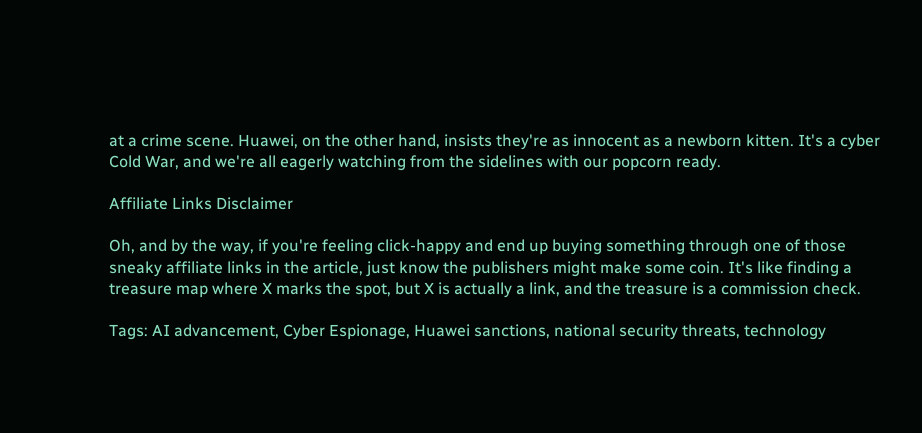at a crime scene. Huawei, on the other hand, insists they're as innocent as a newborn kitten. It's a cyber Cold War, and we're all eagerly watching from the sidelines with our popcorn ready.

Affiliate Links Disclaimer

Oh, and by the way, if you're feeling click-happy and end up buying something through one of those sneaky affiliate links in the article, just know the publishers might make some coin. It's like finding a treasure map where X marks the spot, but X is actually a link, and the treasure is a commission check.

Tags: AI advancement, Cyber Espionage, Huawei sanctions, national security threats, technology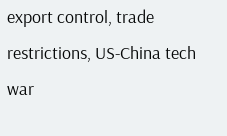export control, trade restrictions, US-China tech war